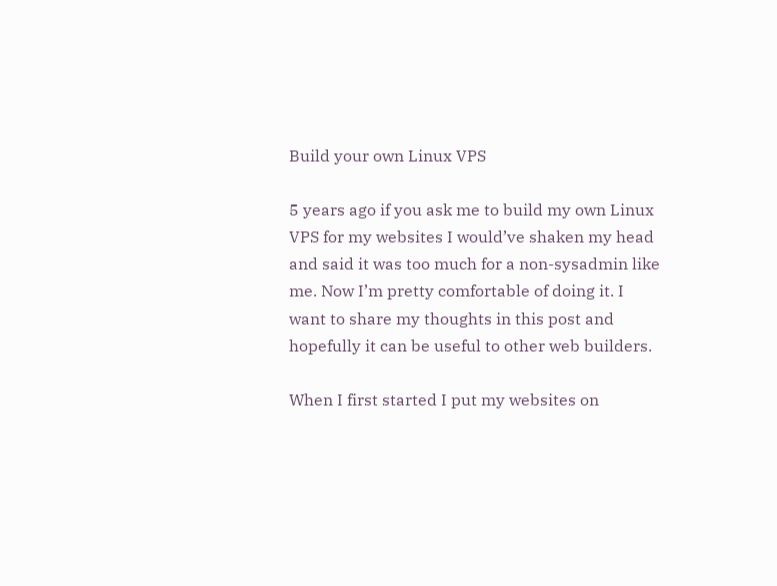Build your own Linux VPS

5 years ago if you ask me to build my own Linux VPS for my websites I would’ve shaken my head and said it was too much for a non-sysadmin like me. Now I’m pretty comfortable of doing it. I want to share my thoughts in this post and hopefully it can be useful to other web builders.

When I first started I put my websites on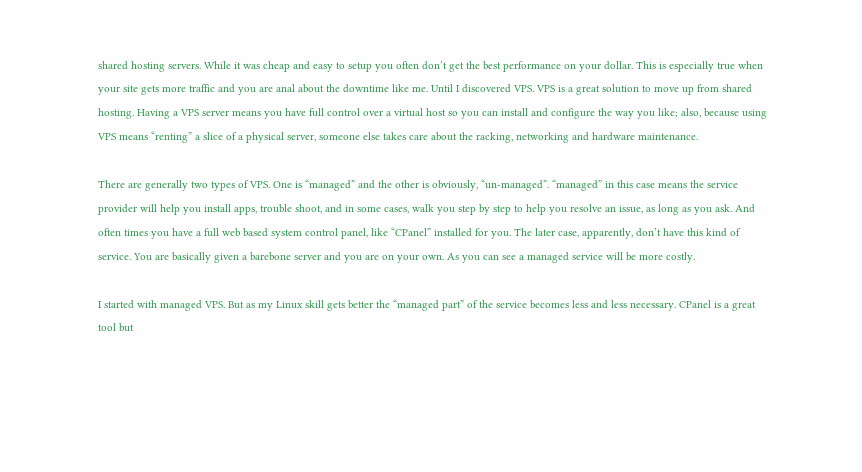shared hosting servers. While it was cheap and easy to setup you often don’t get the best performance on your dollar. This is especially true when your site gets more traffic and you are anal about the downtime like me. Until I discovered VPS. VPS is a great solution to move up from shared hosting. Having a VPS server means you have full control over a virtual host so you can install and configure the way you like; also, because using VPS means “renting” a slice of a physical server, someone else takes care about the racking, networking and hardware maintenance.

There are generally two types of VPS. One is “managed” and the other is obviously, “un-managed”. “managed” in this case means the service provider will help you install apps, trouble shoot, and in some cases, walk you step by step to help you resolve an issue, as long as you ask. And often times you have a full web based system control panel, like “CPanel” installed for you. The later case, apparently, don’t have this kind of service. You are basically given a barebone server and you are on your own. As you can see a managed service will be more costly.

I started with managed VPS. But as my Linux skill gets better the “managed part” of the service becomes less and less necessary. CPanel is a great tool but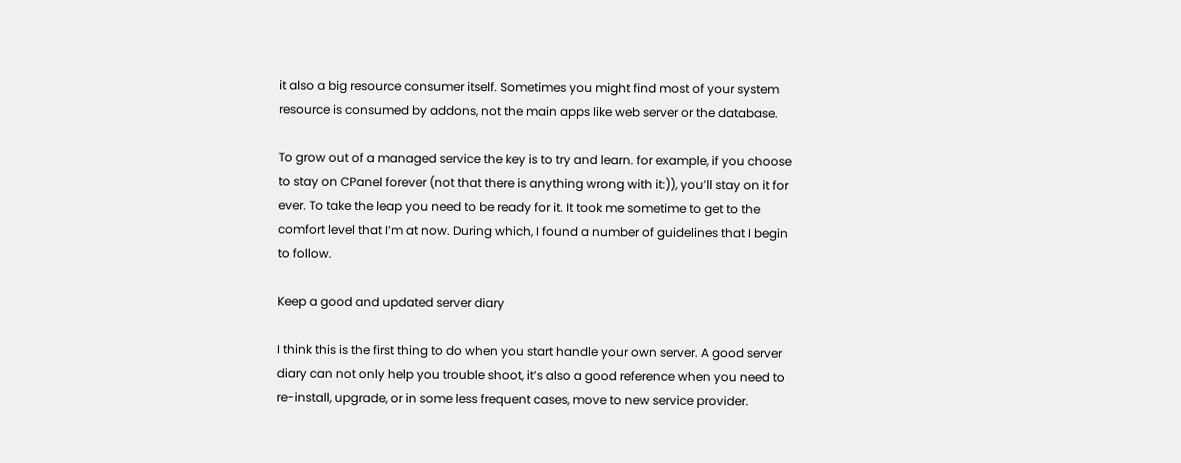it also a big resource consumer itself. Sometimes you might find most of your system resource is consumed by addons, not the main apps like web server or the database.

To grow out of a managed service the key is to try and learn. for example, if you choose to stay on CPanel forever (not that there is anything wrong with it:)), you’ll stay on it for ever. To take the leap you need to be ready for it. It took me sometime to get to the comfort level that I’m at now. During which, I found a number of guidelines that I begin to follow.

Keep a good and updated server diary

I think this is the first thing to do when you start handle your own server. A good server diary can not only help you trouble shoot, it’s also a good reference when you need to re-install, upgrade, or in some less frequent cases, move to new service provider.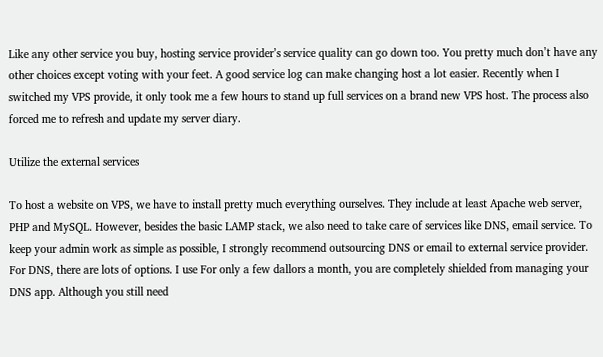Like any other service you buy, hosting service provider’s service quality can go down too. You pretty much don’t have any other choices except voting with your feet. A good service log can make changing host a lot easier. Recently when I switched my VPS provide, it only took me a few hours to stand up full services on a brand new VPS host. The process also forced me to refresh and update my server diary.

Utilize the external services

To host a website on VPS, we have to install pretty much everything ourselves. They include at least Apache web server, PHP and MySQL. However, besides the basic LAMP stack, we also need to take care of services like DNS, email service. To keep your admin work as simple as possible, I strongly recommend outsourcing DNS or email to external service provider. For DNS, there are lots of options. I use For only a few dallors a month, you are completely shielded from managing your DNS app. Although you still need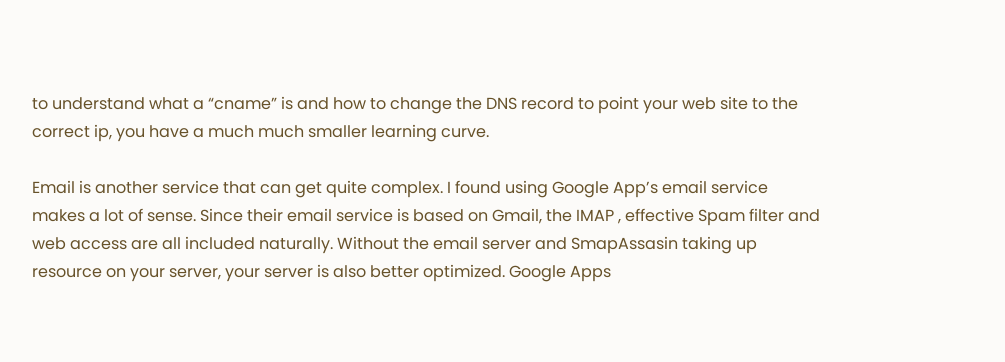to understand what a “cname” is and how to change the DNS record to point your web site to the correct ip, you have a much much smaller learning curve.

Email is another service that can get quite complex. I found using Google App’s email service makes a lot of sense. Since their email service is based on Gmail, the IMAP , effective Spam filter and web access are all included naturally. Without the email server and SmapAssasin taking up resource on your server, your server is also better optimized. Google Apps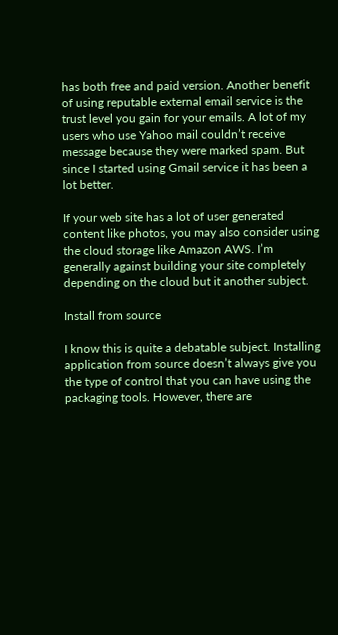has both free and paid version. Another benefit of using reputable external email service is the trust level you gain for your emails. A lot of my users who use Yahoo mail couldn’t receive message because they were marked spam. But since I started using Gmail service it has been a lot better.

If your web site has a lot of user generated content like photos, you may also consider using the cloud storage like Amazon AWS. I’m generally against building your site completely depending on the cloud but it another subject.

Install from source

I know this is quite a debatable subject. Installing application from source doesn’t always give you the type of control that you can have using the packaging tools. However, there are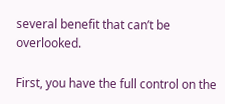several benefit that can’t be overlooked.

First, you have the full control on the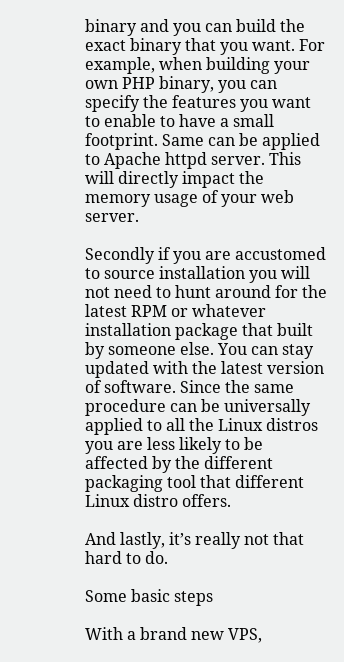binary and you can build the exact binary that you want. For example, when building your own PHP binary, you can specify the features you want to enable to have a small footprint. Same can be applied to Apache httpd server. This will directly impact the memory usage of your web server.

Secondly if you are accustomed to source installation you will not need to hunt around for the latest RPM or whatever installation package that built by someone else. You can stay updated with the latest version of software. Since the same procedure can be universally applied to all the Linux distros you are less likely to be affected by the different packaging tool that different Linux distro offers.

And lastly, it’s really not that hard to do.

Some basic steps

With a brand new VPS,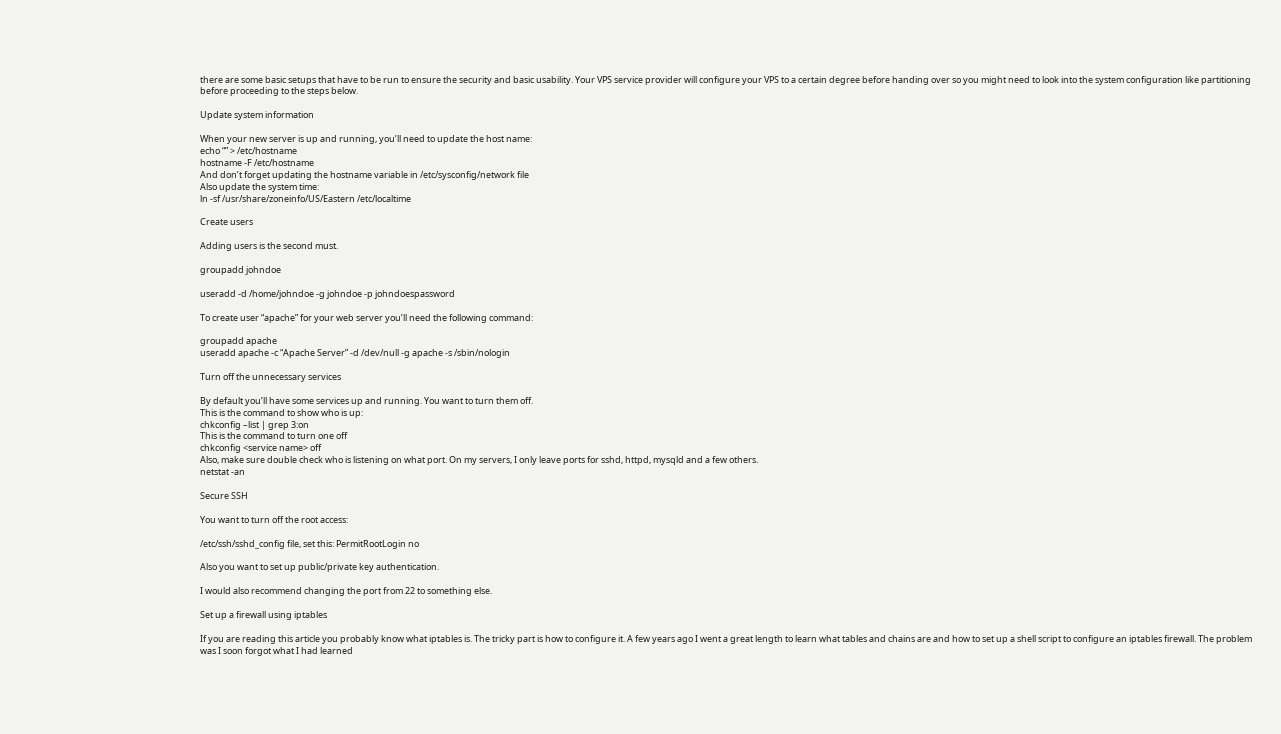there are some basic setups that have to be run to ensure the security and basic usability. Your VPS service provider will configure your VPS to a certain degree before handing over so you might need to look into the system configuration like partitioning before proceeding to the steps below.

Update system information

When your new server is up and running, you’ll need to update the host name:
echo “” > /etc/hostname
hostname -F /etc/hostname
And don’t forget updating the hostname variable in /etc/sysconfig/network file
Also update the system time:
ln -sf /usr/share/zoneinfo/US/Eastern /etc/localtime

Create users

Adding users is the second must.

groupadd johndoe

useradd -d /home/johndoe -g johndoe -p johndoespassword

To create user “apache” for your web server you’ll need the following command:

groupadd apache
useradd apache -c “Apache Server” -d /dev/null -g apache -s /sbin/nologin

Turn off the unnecessary services

By default you’ll have some services up and running. You want to turn them off.
This is the command to show who is up:
chkconfig –list | grep 3:on
This is the command to turn one off
chkconfig <service name> off
Also, make sure double check who is listening on what port. On my servers, I only leave ports for sshd, httpd, mysqld and a few others.
netstat -an

Secure SSH

You want to turn off the root access:

/etc/ssh/sshd_config file, set this: PermitRootLogin no

Also you want to set up public/private key authentication.

I would also recommend changing the port from 22 to something else.

Set up a firewall using iptables

If you are reading this article you probably know what iptables is. The tricky part is how to configure it. A few years ago I went a great length to learn what tables and chains are and how to set up a shell script to configure an iptables firewall. The problem was I soon forgot what I had learned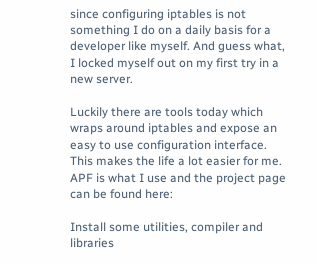since configuring iptables is not something I do on a daily basis for a developer like myself. And guess what, I locked myself out on my first try in a new server.

Luckily there are tools today which wraps around iptables and expose an easy to use configuration interface. This makes the life a lot easier for me. APF is what I use and the project page can be found here:

Install some utilities, compiler and libraries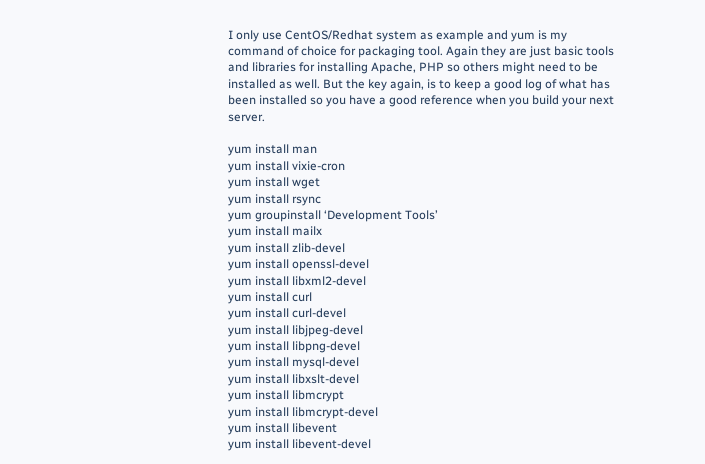I only use CentOS/Redhat system as example and yum is my command of choice for packaging tool. Again they are just basic tools and libraries for installing Apache, PHP so others might need to be installed as well. But the key again, is to keep a good log of what has been installed so you have a good reference when you build your next server.

yum install man
yum install vixie-cron
yum install wget
yum install rsync
yum groupinstall ‘Development Tools’
yum install mailx
yum install zlib-devel
yum install openssl-devel
yum install libxml2-devel
yum install curl
yum install curl-devel
yum install libjpeg-devel
yum install libpng-devel
yum install mysql-devel
yum install libxslt-devel
yum install libmcrypt
yum install libmcrypt-devel
yum install libevent
yum install libevent-devel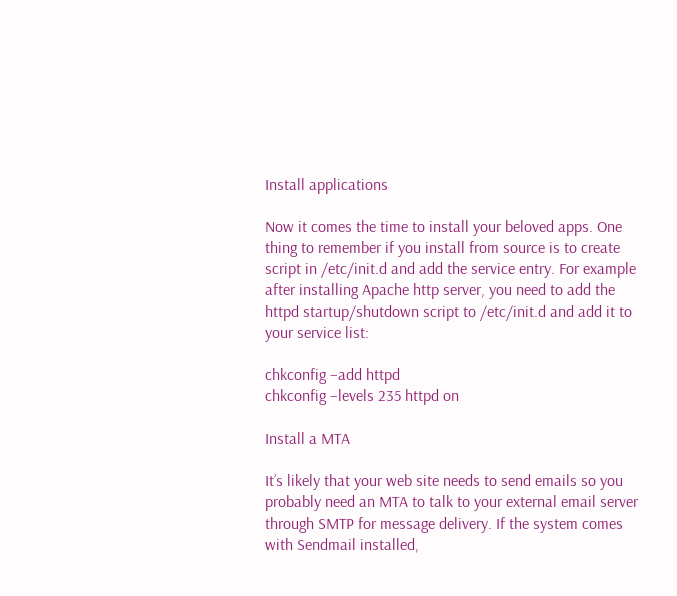Install applications

Now it comes the time to install your beloved apps. One thing to remember if you install from source is to create script in /etc/init.d and add the service entry. For example after installing Apache http server, you need to add the httpd startup/shutdown script to /etc/init.d and add it to your service list:

chkconfig –add httpd
chkconfig –levels 235 httpd on

Install a MTA

It’s likely that your web site needs to send emails so you probably need an MTA to talk to your external email server through SMTP for message delivery. If the system comes with Sendmail installed,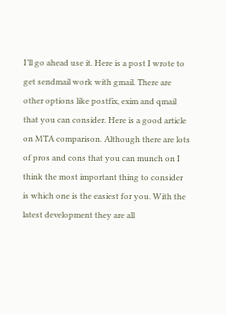I’ll go ahead use it. Here is a post I wrote to get sendmail work with gmail. There are other options like postfix, exim and qmail that you can consider. Here is a good article on MTA comparison. Although there are lots of pros and cons that you can munch on I think the most important thing to consider is which one is the easiest for you. With the latest development they are all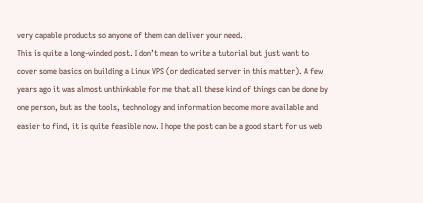very capable products so anyone of them can deliver your need.
This is quite a long-winded post. I don’t mean to write a tutorial but just want to cover some basics on building a Linux VPS (or dedicated server in this matter). A few years ago it was almost unthinkable for me that all these kind of things can be done by one person, but as the tools, technology and information become more available and easier to find, it is quite feasible now. I hope the post can be a good start for us web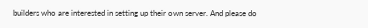builders who are interested in setting up their own server. And please do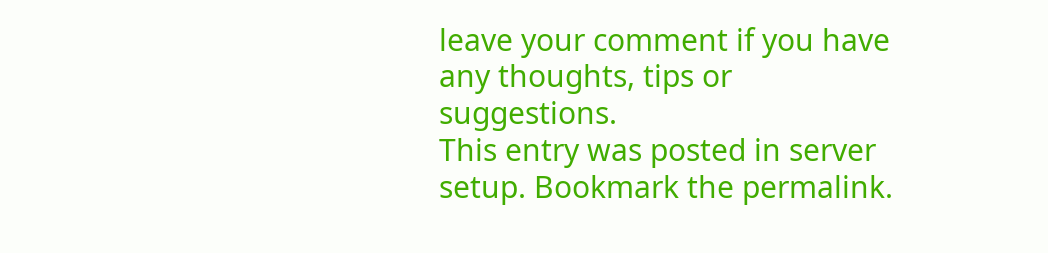leave your comment if you have any thoughts, tips or suggestions.
This entry was posted in server setup. Bookmark the permalink.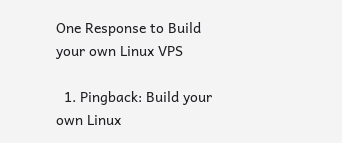One Response to Build your own Linux VPS

  1. Pingback: Build your own Linux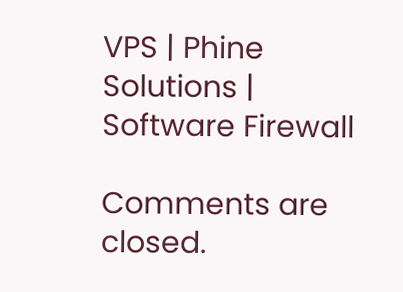VPS | Phine Solutions | Software Firewall

Comments are closed.